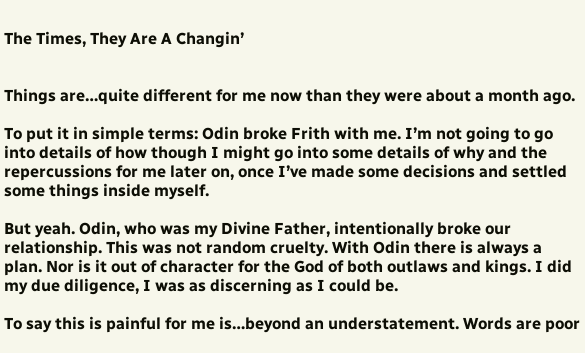The Times, They Are A Changin’


Things are…quite different for me now than they were about a month ago.

To put it in simple terms: Odin broke Frith with me. I’m not going to go into details of how though I might go into some details of why and the repercussions for me later on, once I’ve made some decisions and settled some things inside myself.

But yeah. Odin, who was my Divine Father, intentionally broke our relationship. This was not random cruelty. With Odin there is always a plan. Nor is it out of character for the God of both outlaws and kings. I did my due diligence, I was as discerning as I could be.

To say this is painful for me is…beyond an understatement. Words are poor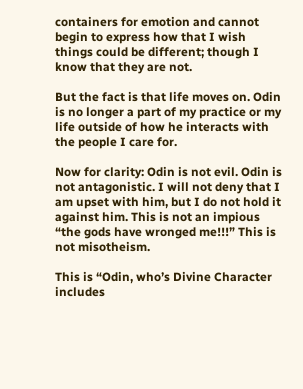containers for emotion and cannot begin to express how that I wish things could be different; though I know that they are not.

But the fact is that life moves on. Odin is no longer a part of my practice or my life outside of how he interacts with the people I care for.

Now for clarity: Odin is not evil. Odin is not antagonistic. I will not deny that I am upset with him, but I do not hold it against him. This is not an impious “the gods have wronged me!!!” This is not misotheism.

This is “Odin, who’s Divine Character includes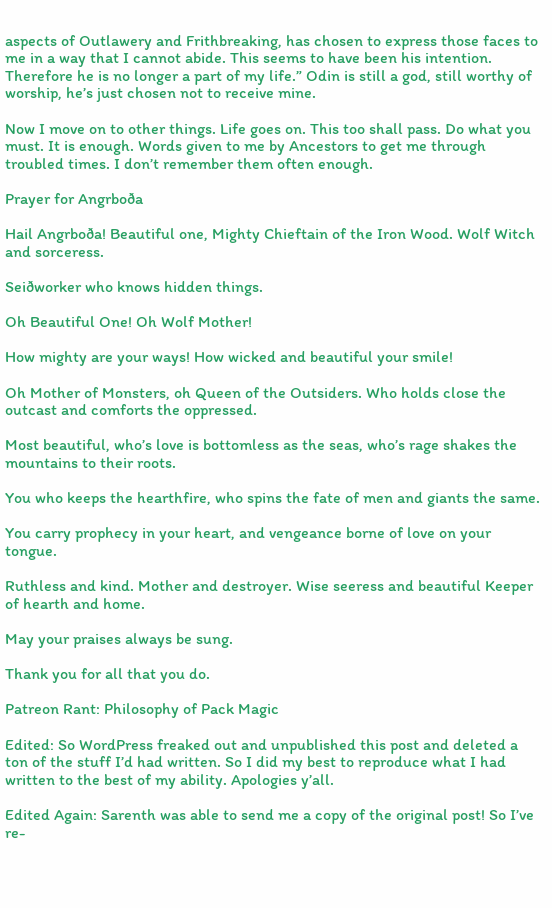aspects of Outlawery and Frithbreaking, has chosen to express those faces to me in a way that I cannot abide. This seems to have been his intention. Therefore he is no longer a part of my life.” Odin is still a god, still worthy of worship, he’s just chosen not to receive mine.

Now I move on to other things. Life goes on. This too shall pass. Do what you must. It is enough. Words given to me by Ancestors to get me through troubled times. I don’t remember them often enough.

Prayer for Angrboða

Hail Angrboða! Beautiful one, Mighty Chieftain of the Iron Wood. Wolf Witch and sorceress.

Seiðworker who knows hidden things.

Oh Beautiful One! Oh Wolf Mother!

How mighty are your ways! How wicked and beautiful your smile!

Oh Mother of Monsters, oh Queen of the Outsiders. Who holds close the outcast and comforts the oppressed.

Most beautiful, who’s love is bottomless as the seas, who’s rage shakes the mountains to their roots.

You who keeps the hearthfire, who spins the fate of men and giants the same.

You carry prophecy in your heart, and vengeance borne of love on your tongue.

Ruthless and kind. Mother and destroyer. Wise seeress and beautiful Keeper of hearth and home.

May your praises always be sung.

Thank you for all that you do.

Patreon Rant: Philosophy of Pack Magic

Edited: So WordPress freaked out and unpublished this post and deleted a ton of the stuff I’d had written. So I did my best to reproduce what I had written to the best of my ability. Apologies y’all.

Edited Again: Sarenth was able to send me a copy of the original post! So I’ve re-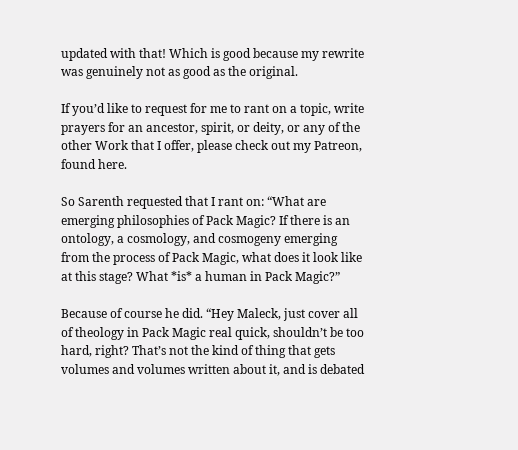updated with that! Which is good because my rewrite was genuinely not as good as the original.

If you’d like to request for me to rant on a topic, write prayers for an ancestor, spirit, or deity, or any of the other Work that I offer, please check out my Patreon, found here.

So Sarenth requested that I rant on: “What are emerging philosophies of Pack Magic? If there is an ontology, a cosmology, and cosmogeny emerging from the process of Pack Magic, what does it look like at this stage? What *is* a human in Pack Magic?”

Because of course he did. “Hey Maleck, just cover all of theology in Pack Magic real quick, shouldn’t be too hard, right? That’s not the kind of thing that gets volumes and volumes written about it, and is debated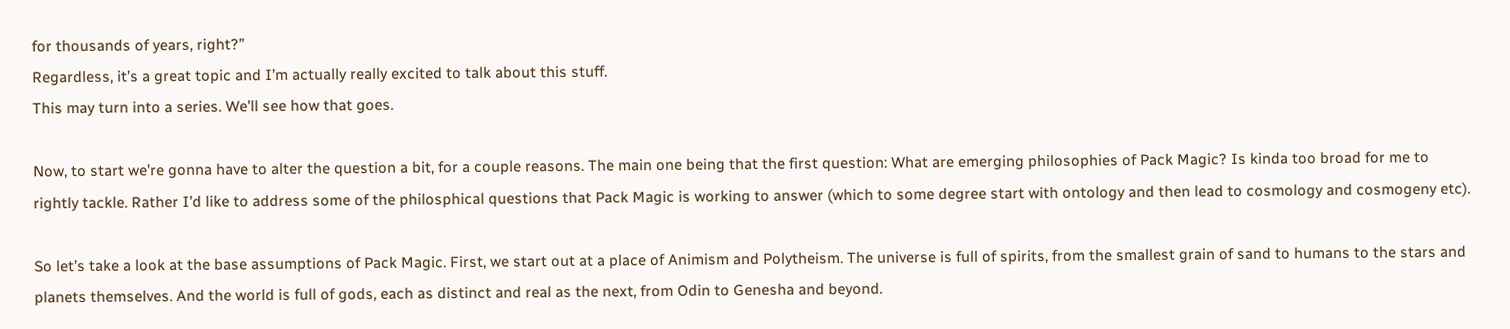for thousands of years, right?”
Regardless, it’s a great topic and I’m actually really excited to talk about this stuff.
This may turn into a series. We’ll see how that goes.

Now, to start we’re gonna have to alter the question a bit, for a couple reasons. The main one being that the first question: What are emerging philosophies of Pack Magic? Is kinda too broad for me to rightly tackle. Rather I’d like to address some of the philosphical questions that Pack Magic is working to answer (which to some degree start with ontology and then lead to cosmology and cosmogeny etc).

So let’s take a look at the base assumptions of Pack Magic. First, we start out at a place of Animism and Polytheism. The universe is full of spirits, from the smallest grain of sand to humans to the stars and planets themselves. And the world is full of gods, each as distinct and real as the next, from Odin to Genesha and beyond.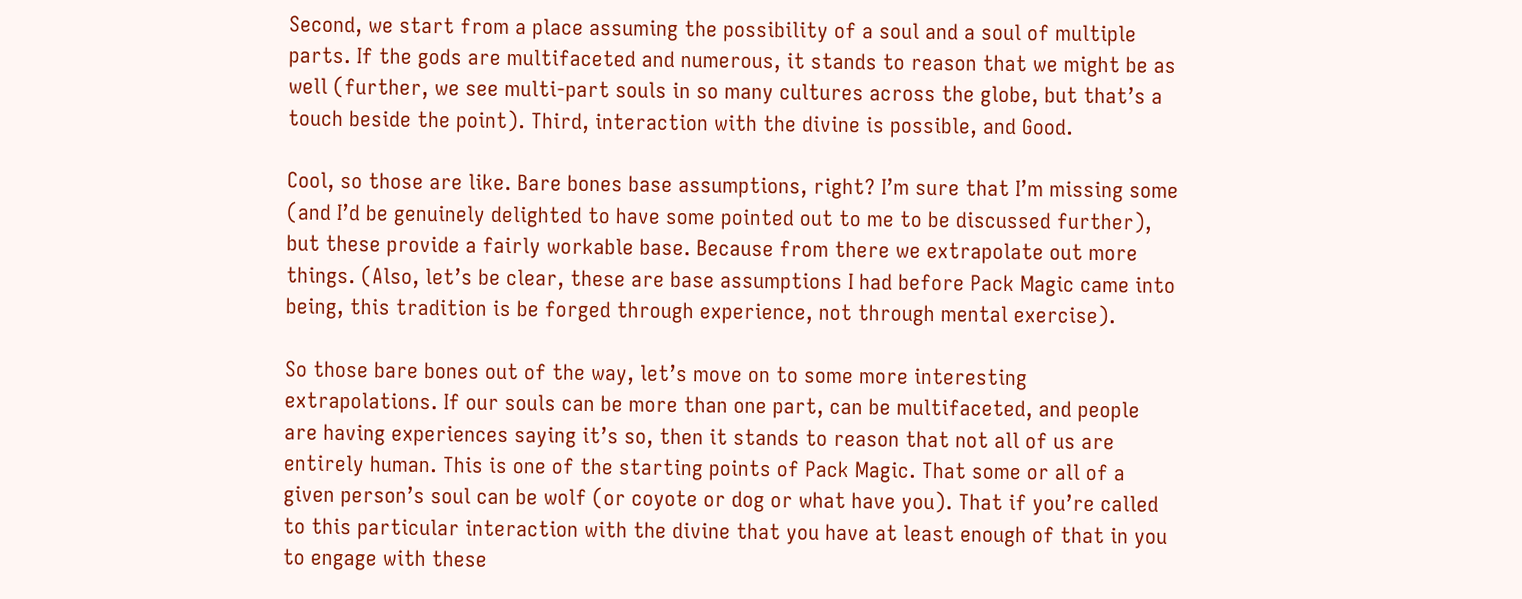Second, we start from a place assuming the possibility of a soul and a soul of multiple parts. If the gods are multifaceted and numerous, it stands to reason that we might be as well (further, we see multi-part souls in so many cultures across the globe, but that’s a touch beside the point). Third, interaction with the divine is possible, and Good.

Cool, so those are like. Bare bones base assumptions, right? I’m sure that I’m missing some (and I’d be genuinely delighted to have some pointed out to me to be discussed further), but these provide a fairly workable base. Because from there we extrapolate out more things. (Also, let’s be clear, these are base assumptions I had before Pack Magic came into being, this tradition is be forged through experience, not through mental exercise).

So those bare bones out of the way, let’s move on to some more interesting extrapolations. If our souls can be more than one part, can be multifaceted, and people are having experiences saying it’s so, then it stands to reason that not all of us are entirely human. This is one of the starting points of Pack Magic. That some or all of a given person’s soul can be wolf (or coyote or dog or what have you). That if you’re called to this particular interaction with the divine that you have at least enough of that in you to engage with these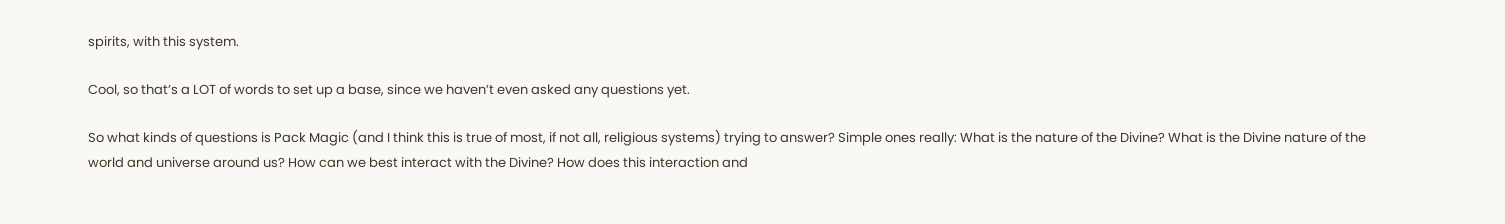spirits, with this system.

Cool, so that’s a LOT of words to set up a base, since we haven’t even asked any questions yet.

So what kinds of questions is Pack Magic (and I think this is true of most, if not all, religious systems) trying to answer? Simple ones really: What is the nature of the Divine? What is the Divine nature of the world and universe around us? How can we best interact with the Divine? How does this interaction and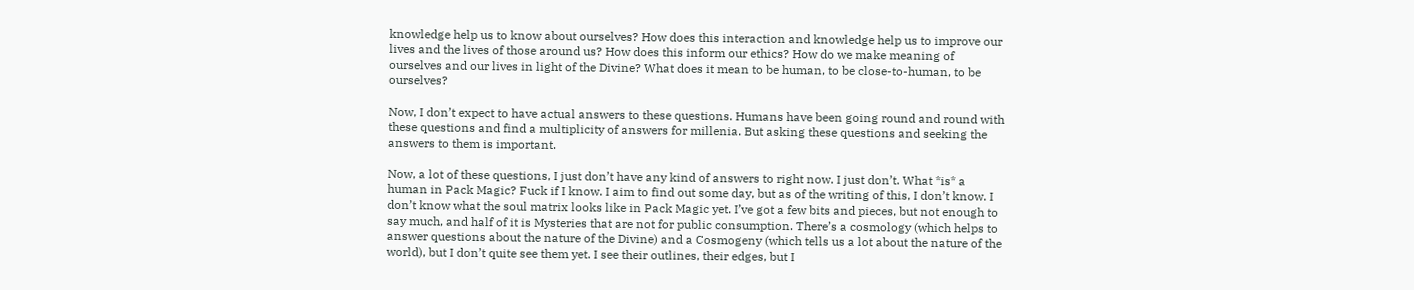knowledge help us to know about ourselves? How does this interaction and knowledge help us to improve our lives and the lives of those around us? How does this inform our ethics? How do we make meaning of ourselves and our lives in light of the Divine? What does it mean to be human, to be close-to-human, to be ourselves?

Now, I don’t expect to have actual answers to these questions. Humans have been going round and round with these questions and find a multiplicity of answers for millenia. But asking these questions and seeking the answers to them is important.

Now, a lot of these questions, I just don’t have any kind of answers to right now. I just don’t. What *is* a human in Pack Magic? Fuck if I know. I aim to find out some day, but as of the writing of this, I don’t know. I don’t know what the soul matrix looks like in Pack Magic yet. I’ve got a few bits and pieces, but not enough to say much, and half of it is Mysteries that are not for public consumption. There’s a cosmology (which helps to answer questions about the nature of the Divine) and a Cosmogeny (which tells us a lot about the nature of the world), but I don’t quite see them yet. I see their outlines, their edges, but I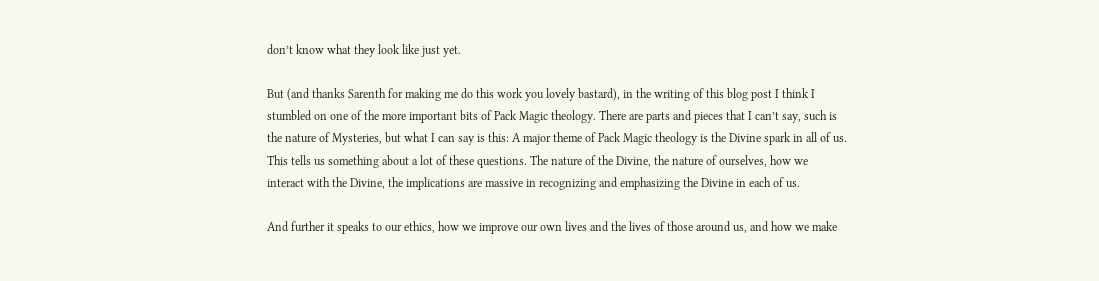don’t know what they look like just yet.

But (and thanks Sarenth for making me do this work you lovely bastard), in the writing of this blog post I think I stumbled on one of the more important bits of Pack Magic theology. There are parts and pieces that I can’t say, such is the nature of Mysteries, but what I can say is this: A major theme of Pack Magic theology is the Divine spark in all of us. This tells us something about a lot of these questions. The nature of the Divine, the nature of ourselves, how we interact with the Divine, the implications are massive in recognizing and emphasizing the Divine in each of us.

And further it speaks to our ethics, how we improve our own lives and the lives of those around us, and how we make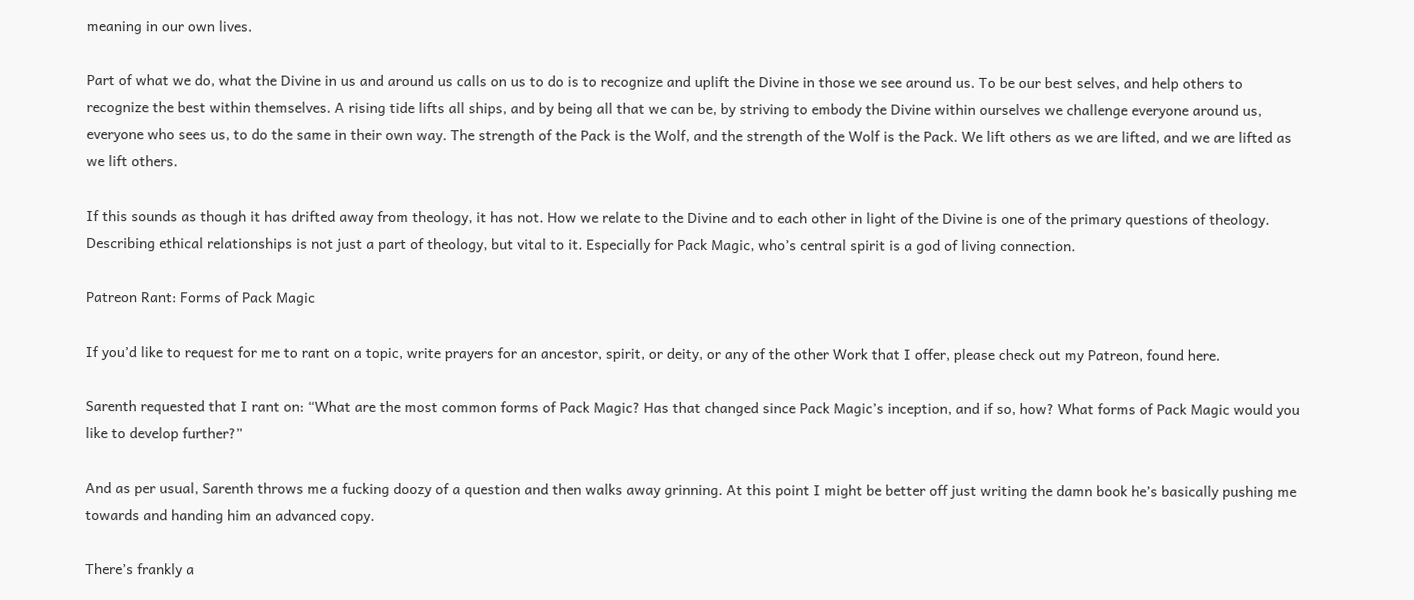meaning in our own lives.

Part of what we do, what the Divine in us and around us calls on us to do is to recognize and uplift the Divine in those we see around us. To be our best selves, and help others to recognize the best within themselves. A rising tide lifts all ships, and by being all that we can be, by striving to embody the Divine within ourselves we challenge everyone around us, everyone who sees us, to do the same in their own way. The strength of the Pack is the Wolf, and the strength of the Wolf is the Pack. We lift others as we are lifted, and we are lifted as we lift others.

If this sounds as though it has drifted away from theology, it has not. How we relate to the Divine and to each other in light of the Divine is one of the primary questions of theology. Describing ethical relationships is not just a part of theology, but vital to it. Especially for Pack Magic, who’s central spirit is a god of living connection.

Patreon Rant: Forms of Pack Magic

If you’d like to request for me to rant on a topic, write prayers for an ancestor, spirit, or deity, or any of the other Work that I offer, please check out my Patreon, found here.

Sarenth requested that I rant on: “What are the most common forms of Pack Magic? Has that changed since Pack Magic’s inception, and if so, how? What forms of Pack Magic would you like to develop further?”

And as per usual, Sarenth throws me a fucking doozy of a question and then walks away grinning. At this point I might be better off just writing the damn book he’s basically pushing me towards and handing him an advanced copy.

There’s frankly a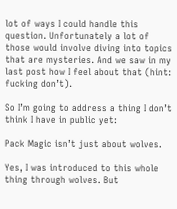lot of ways I could handle this question. Unfortunately a lot of those would involve diving into topics that are mysteries. And we saw in my last post how I feel about that (hint: fucking don’t).

So I’m going to address a thing I don’t think I have in public yet:

Pack Magic isn’t just about wolves.

Yes, I was introduced to this whole thing through wolves. But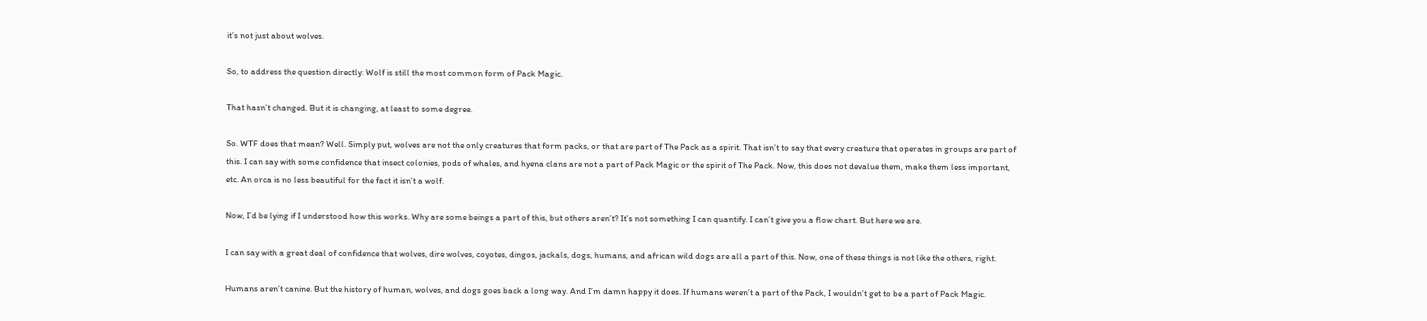it’s not just about wolves.

So, to address the question directly: Wolf is still the most common form of Pack Magic.

That hasn’t changed. But it is changing, at least to some degree.

So. WTF does that mean? Well. Simply put, wolves are not the only creatures that form packs, or that are part of The Pack as a spirit. That isn’t to say that every creature that operates in groups are part of this. I can say with some confidence that insect colonies, pods of whales, and hyena clans are not a part of Pack Magic or the spirit of The Pack. Now, this does not devalue them, make them less important, etc. An orca is no less beautiful for the fact it isn’t a wolf.

Now, I’d be lying if I understood how this works. Why are some beings a part of this, but others aren’t? It’s not something I can quantify. I can’t give you a flow chart. But here we are.

I can say with a great deal of confidence that wolves, dire wolves, coyotes, dingos, jackals, dogs, humans, and african wild dogs are all a part of this. Now, one of these things is not like the others, right.

Humans aren’t canine. But the history of human, wolves, and dogs goes back a long way. And I’m damn happy it does. If humans weren’t a part of the Pack, I wouldn’t get to be a part of Pack Magic.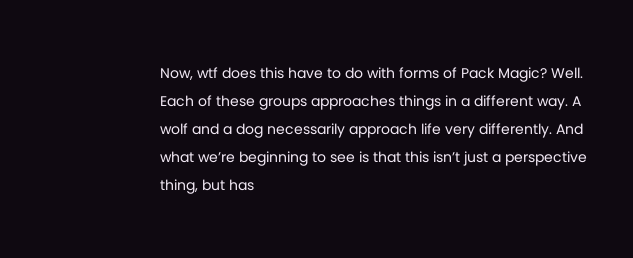Now, wtf does this have to do with forms of Pack Magic? Well. Each of these groups approaches things in a different way. A wolf and a dog necessarily approach life very differently. And what we’re beginning to see is that this isn’t just a perspective thing, but has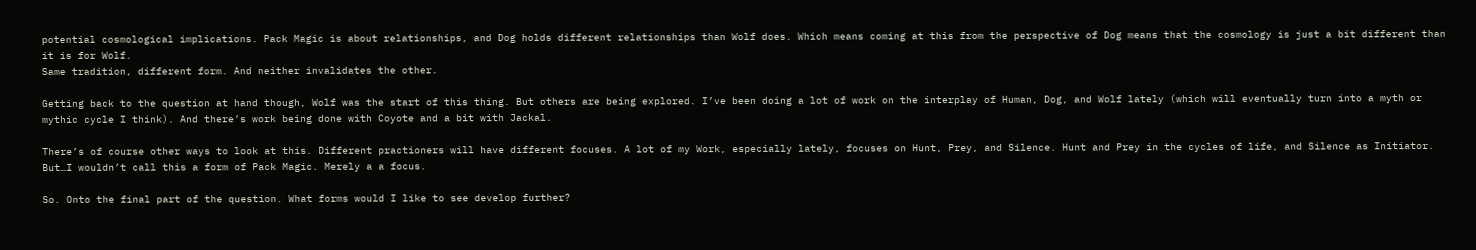potential cosmological implications. Pack Magic is about relationships, and Dog holds different relationships than Wolf does. Which means coming at this from the perspective of Dog means that the cosmology is just a bit different than it is for Wolf.
Same tradition, different form. And neither invalidates the other.

Getting back to the question at hand though, Wolf was the start of this thing. But others are being explored. I’ve been doing a lot of work on the interplay of Human, Dog, and Wolf lately (which will eventually turn into a myth or mythic cycle I think). And there’s work being done with Coyote and a bit with Jackal.

There’s of course other ways to look at this. Different practioners will have different focuses. A lot of my Work, especially lately, focuses on Hunt, Prey, and Silence. Hunt and Prey in the cycles of life, and Silence as Initiator. But…I wouldn’t call this a form of Pack Magic. Merely a a focus.

So. Onto the final part of the question. What forms would I like to see develop further?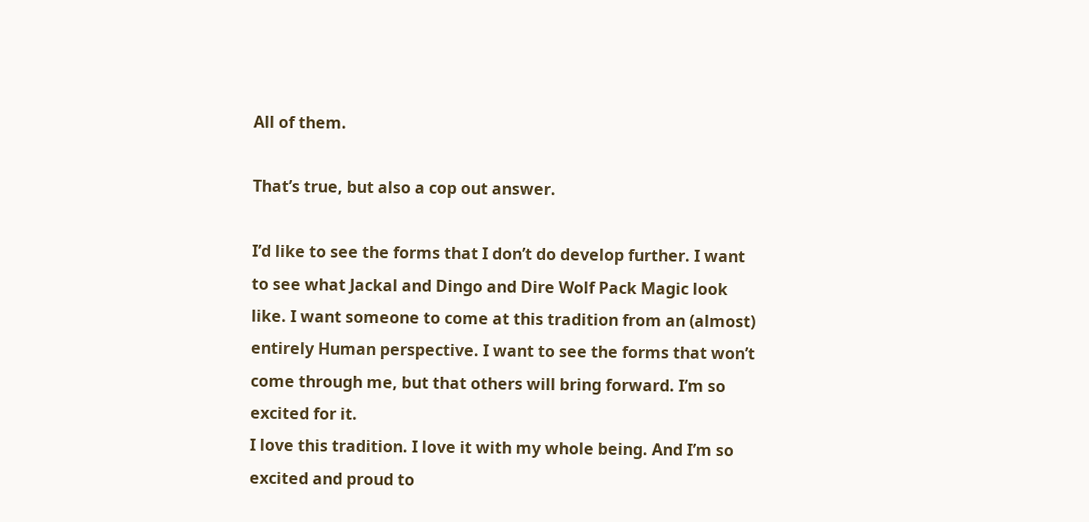All of them.

That’s true, but also a cop out answer.

I’d like to see the forms that I don’t do develop further. I want to see what Jackal and Dingo and Dire Wolf Pack Magic look like. I want someone to come at this tradition from an (almost) entirely Human perspective. I want to see the forms that won’t come through me, but that others will bring forward. I’m so excited for it.
I love this tradition. I love it with my whole being. And I’m so excited and proud to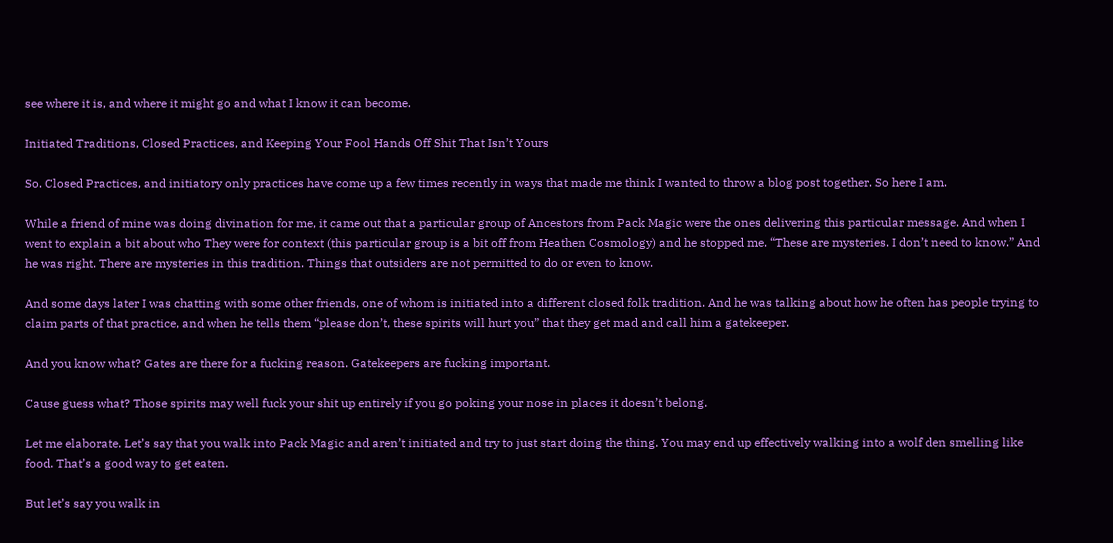see where it is, and where it might go and what I know it can become.

Initiated Traditions, Closed Practices, and Keeping Your Fool Hands Off Shit That Isn’t Yours

So. Closed Practices, and initiatory only practices have come up a few times recently in ways that made me think I wanted to throw a blog post together. So here I am.

While a friend of mine was doing divination for me, it came out that a particular group of Ancestors from Pack Magic were the ones delivering this particular message. And when I went to explain a bit about who They were for context (this particular group is a bit off from Heathen Cosmology) and he stopped me. “These are mysteries. I don’t need to know.” And he was right. There are mysteries in this tradition. Things that outsiders are not permitted to do or even to know.

And some days later I was chatting with some other friends, one of whom is initiated into a different closed folk tradition. And he was talking about how he often has people trying to claim parts of that practice, and when he tells them “please don’t, these spirits will hurt you” that they get mad and call him a gatekeeper.

And you know what? Gates are there for a fucking reason. Gatekeepers are fucking important.

Cause guess what? Those spirits may well fuck your shit up entirely if you go poking your nose in places it doesn’t belong.

Let me elaborate. Let’s say that you walk into Pack Magic and aren’t initiated and try to just start doing the thing. You may end up effectively walking into a wolf den smelling like food. That’s a good way to get eaten.

But let’s say you walk in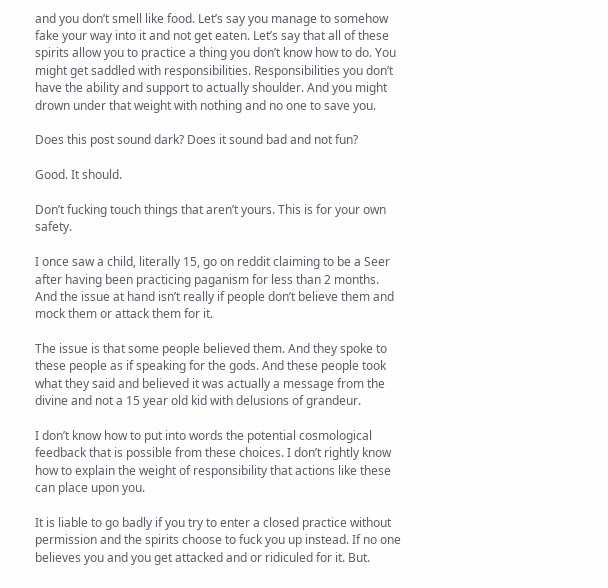and you don’t smell like food. Let’s say you manage to somehow fake your way into it and not get eaten. Let’s say that all of these spirits allow you to practice a thing you don’t know how to do. You might get saddled with responsibilities. Responsibilities you don’t have the ability and support to actually shoulder. And you might drown under that weight with nothing and no one to save you.

Does this post sound dark? Does it sound bad and not fun?

Good. It should.

Don’t fucking touch things that aren’t yours. This is for your own safety.

I once saw a child, literally 15, go on reddit claiming to be a Seer after having been practicing paganism for less than 2 months. And the issue at hand isn’t really if people don’t believe them and mock them or attack them for it.

The issue is that some people believed them. And they spoke to these people as if speaking for the gods. And these people took what they said and believed it was actually a message from the divine and not a 15 year old kid with delusions of grandeur.

I don’t know how to put into words the potential cosmological feedback that is possible from these choices. I don’t rightly know how to explain the weight of responsibility that actions like these can place upon you.

It is liable to go badly if you try to enter a closed practice without permission and the spirits choose to fuck you up instead. If no one believes you and you get attacked and or ridiculed for it. But.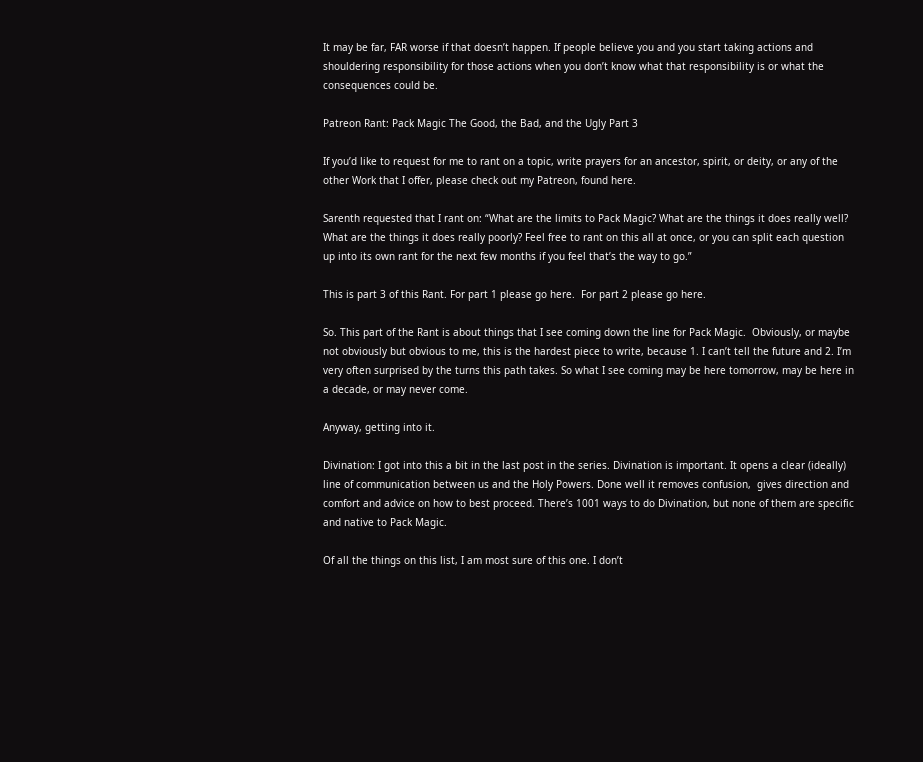It may be far, FAR worse if that doesn’t happen. If people believe you and you start taking actions and shouldering responsibility for those actions when you don’t know what that responsibility is or what the consequences could be.

Patreon Rant: Pack Magic The Good, the Bad, and the Ugly Part 3

If you’d like to request for me to rant on a topic, write prayers for an ancestor, spirit, or deity, or any of the other Work that I offer, please check out my Patreon, found here.

Sarenth requested that I rant on: “What are the limits to Pack Magic? What are the things it does really well? What are the things it does really poorly? Feel free to rant on this all at once, or you can split each question up into its own rant for the next few months if you feel that’s the way to go.”

This is part 3 of this Rant. For part 1 please go here.  For part 2 please go here.

So. This part of the Rant is about things that I see coming down the line for Pack Magic.  Obviously, or maybe not obviously but obvious to me, this is the hardest piece to write, because 1. I can’t tell the future and 2. I’m very often surprised by the turns this path takes. So what I see coming may be here tomorrow, may be here in a decade, or may never come.

Anyway, getting into it.

Divination: I got into this a bit in the last post in the series. Divination is important. It opens a clear (ideally) line of communication between us and the Holy Powers. Done well it removes confusion,  gives direction and comfort and advice on how to best proceed. There’s 1001 ways to do Divination, but none of them are specific and native to Pack Magic.

Of all the things on this list, I am most sure of this one. I don’t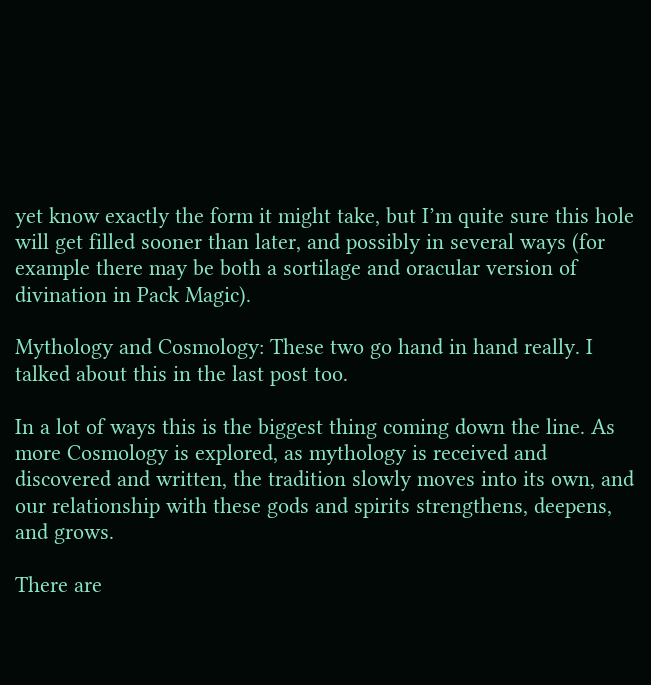yet know exactly the form it might take, but I’m quite sure this hole will get filled sooner than later, and possibly in several ways (for example there may be both a sortilage and oracular version of divination in Pack Magic).

Mythology and Cosmology: These two go hand in hand really. I talked about this in the last post too.

In a lot of ways this is the biggest thing coming down the line. As more Cosmology is explored, as mythology is received and discovered and written, the tradition slowly moves into its own, and our relationship with these gods and spirits strengthens, deepens, and grows.

There are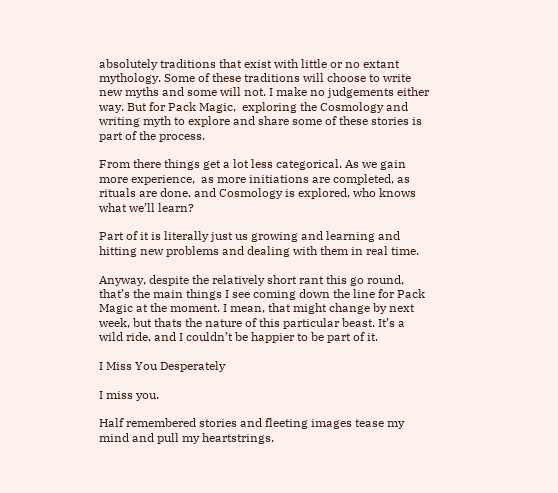absolutely traditions that exist with little or no extant mythology. Some of these traditions will choose to write new myths and some will not. I make no judgements either way. But for Pack Magic,  exploring the Cosmology and writing myth to explore and share some of these stories is part of the process.

From there things get a lot less categorical. As we gain more experience,  as more initiations are completed, as rituals are done, and Cosmology is explored, who knows what we’ll learn?

Part of it is literally just us growing and learning and hitting new problems and dealing with them in real time.

Anyway, despite the relatively short rant this go round, that’s the main things I see coming down the line for Pack Magic at the moment. I mean, that might change by next week, but thats the nature of this particular beast. It’s a wild ride, and I couldn’t be happier to be part of it.

I Miss You Desperately

I miss you.

Half remembered stories and fleeting images tease my mind and pull my heartstrings.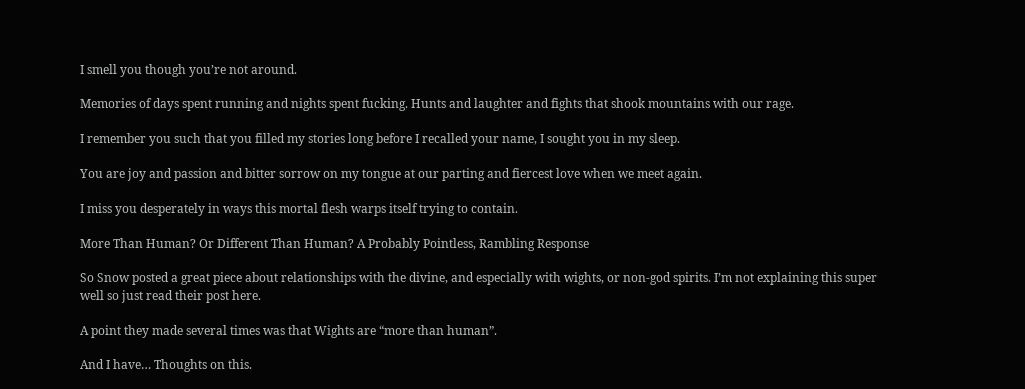I smell you though you’re not around.

Memories of days spent running and nights spent fucking. Hunts and laughter and fights that shook mountains with our rage.

I remember you such that you filled my stories long before I recalled your name, I sought you in my sleep.

You are joy and passion and bitter sorrow on my tongue at our parting and fiercest love when we meet again.

I miss you desperately in ways this mortal flesh warps itself trying to contain.

More Than Human? Or Different Than Human? A Probably Pointless, Rambling Response

So Snow posted a great piece about relationships with the divine, and especially with wights, or non-god spirits. I’m not explaining this super well so just read their post here.

A point they made several times was that Wights are “more than human”.

And I have… Thoughts on this.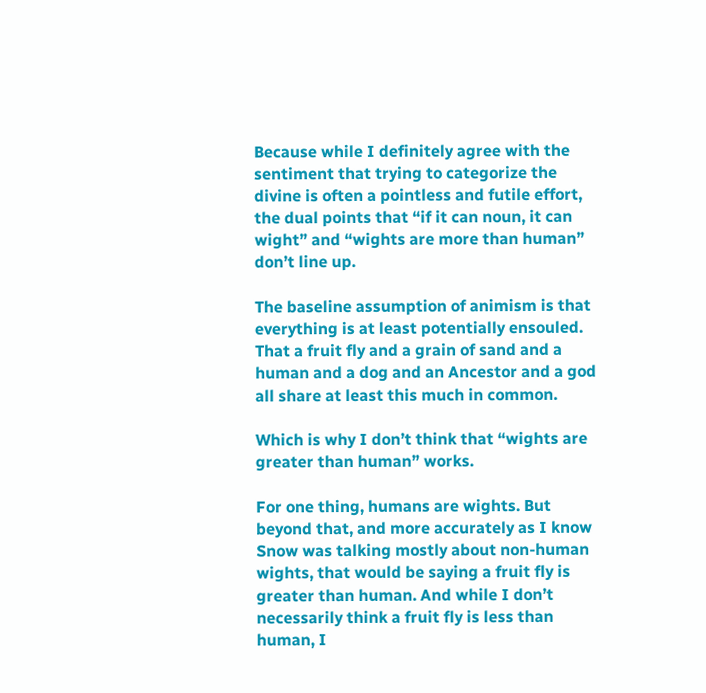Because while I definitely agree with the sentiment that trying to categorize the divine is often a pointless and futile effort, the dual points that “if it can noun, it can wight” and “wights are more than human” don’t line up.

The baseline assumption of animism is that everything is at least potentially ensouled. That a fruit fly and a grain of sand and a human and a dog and an Ancestor and a god all share at least this much in common.

Which is why I don’t think that “wights are greater than human” works.

For one thing, humans are wights. But beyond that, and more accurately as I know Snow was talking mostly about non-human wights, that would be saying a fruit fly is greater than human. And while I don’t necessarily think a fruit fly is less than human, I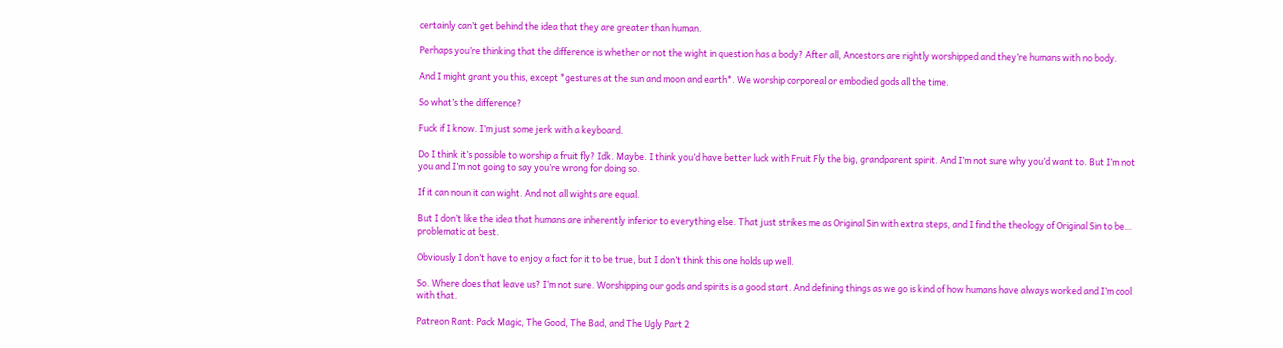certainly can’t get behind the idea that they are greater than human.

Perhaps you’re thinking that the difference is whether or not the wight in question has a body? After all, Ancestors are rightly worshipped and they’re humans with no body.

And I might grant you this, except *gestures at the sun and moon and earth*. We worship corporeal or embodied gods all the time.

So what’s the difference?

Fuck if I know. I’m just some jerk with a keyboard.

Do I think it’s possible to worship a fruit fly? Idk. Maybe. I think you’d have better luck with Fruit Fly the big, grandparent spirit. And I’m not sure why you’d want to. But I’m not you and I’m not going to say you’re wrong for doing so.

If it can noun it can wight. And not all wights are equal.

But I don’t like the idea that humans are inherently inferior to everything else. That just strikes me as Original Sin with extra steps, and I find the theology of Original Sin to be… problematic at best.

Obviously I don’t have to enjoy a fact for it to be true, but I don’t think this one holds up well.

So. Where does that leave us? I’m not sure. Worshipping our gods and spirits is a good start. And defining things as we go is kind of how humans have always worked and I’m cool with that.

Patreon Rant: Pack Magic, The Good, The Bad, and The Ugly Part 2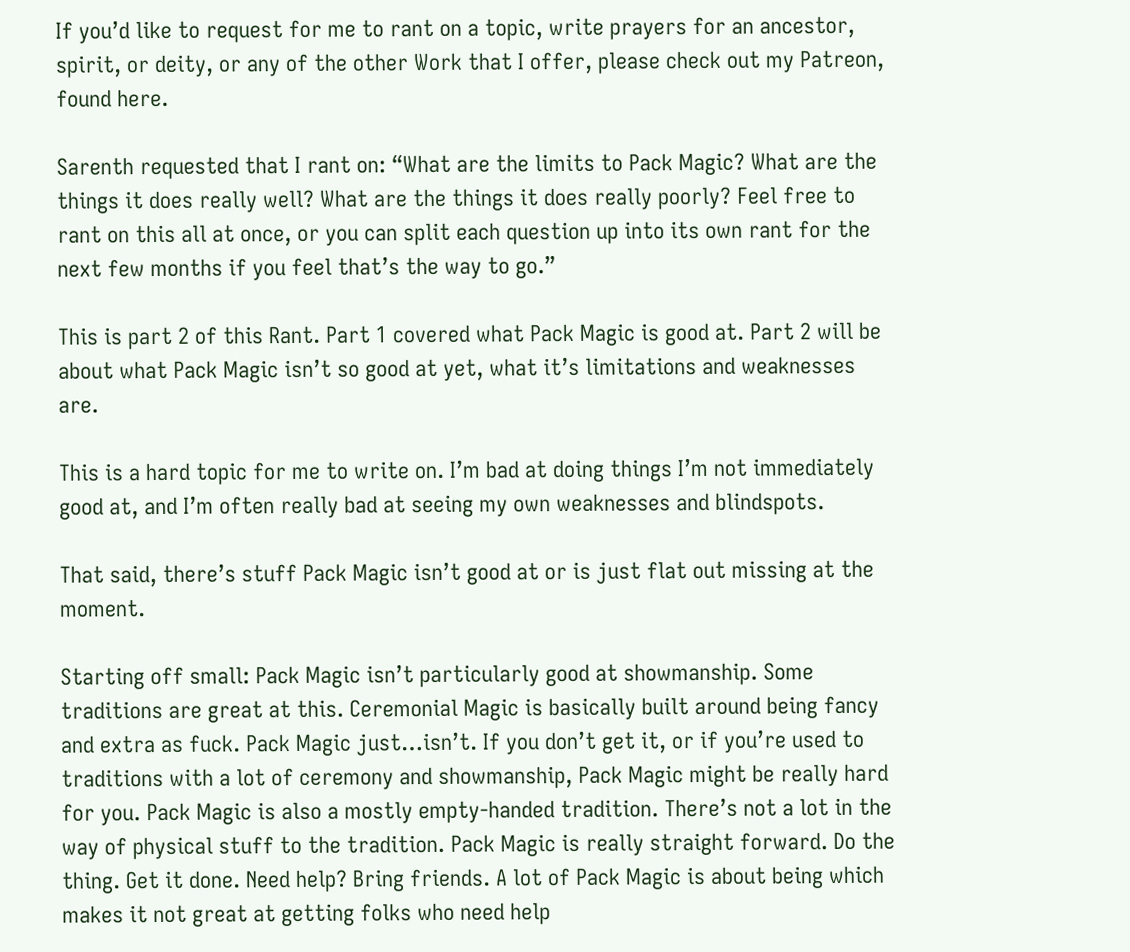If you’d like to request for me to rant on a topic, write prayers for an ancestor, spirit, or deity, or any of the other Work that I offer, please check out my Patreon, found here.

Sarenth requested that I rant on: “What are the limits to Pack Magic? What are the things it does really well? What are the things it does really poorly? Feel free to rant on this all at once, or you can split each question up into its own rant for the next few months if you feel that’s the way to go.”

This is part 2 of this Rant. Part 1 covered what Pack Magic is good at. Part 2 will be about what Pack Magic isn’t so good at yet, what it’s limitations and weaknesses are.

This is a hard topic for me to write on. I’m bad at doing things I’m not immediately good at, and I’m often really bad at seeing my own weaknesses and blindspots.

That said, there’s stuff Pack Magic isn’t good at or is just flat out missing at the moment.

Starting off small: Pack Magic isn’t particularly good at showmanship. Some traditions are great at this. Ceremonial Magic is basically built around being fancy and extra as fuck. Pack Magic just…isn’t. If you don’t get it, or if you’re used to traditions with a lot of ceremony and showmanship, Pack Magic might be really hard for you. Pack Magic is also a mostly empty-handed tradition. There’s not a lot in the way of physical stuff to the tradition. Pack Magic is really straight forward. Do the thing. Get it done. Need help? Bring friends. A lot of Pack Magic is about being which makes it not great at getting folks who need help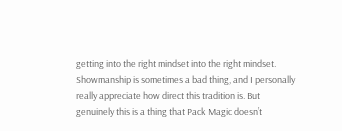getting into the right mindset into the right mindset. Showmanship is sometimes a bad thing, and I personally really appreciate how direct this tradition is. But genuinely this is a thing that Pack Magic doesn’t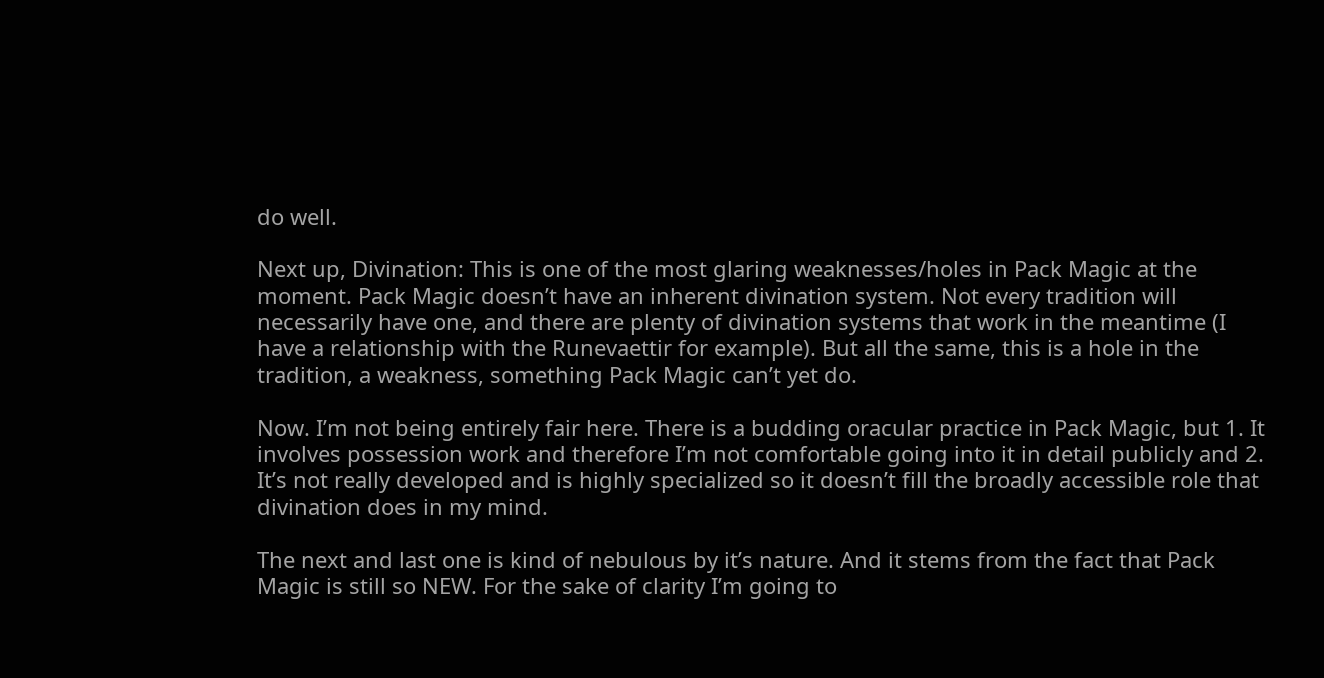do well.

Next up, Divination: This is one of the most glaring weaknesses/holes in Pack Magic at the moment. Pack Magic doesn’t have an inherent divination system. Not every tradition will necessarily have one, and there are plenty of divination systems that work in the meantime (I have a relationship with the Runevaettir for example). But all the same, this is a hole in the tradition, a weakness, something Pack Magic can’t yet do.

Now. I’m not being entirely fair here. There is a budding oracular practice in Pack Magic, but 1. It involves possession work and therefore I’m not comfortable going into it in detail publicly and 2. It’s not really developed and is highly specialized so it doesn’t fill the broadly accessible role that divination does in my mind.

The next and last one is kind of nebulous by it’s nature. And it stems from the fact that Pack Magic is still so NEW. For the sake of clarity I’m going to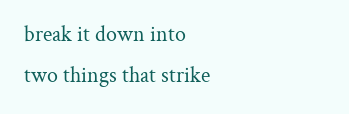break it down into two things that strike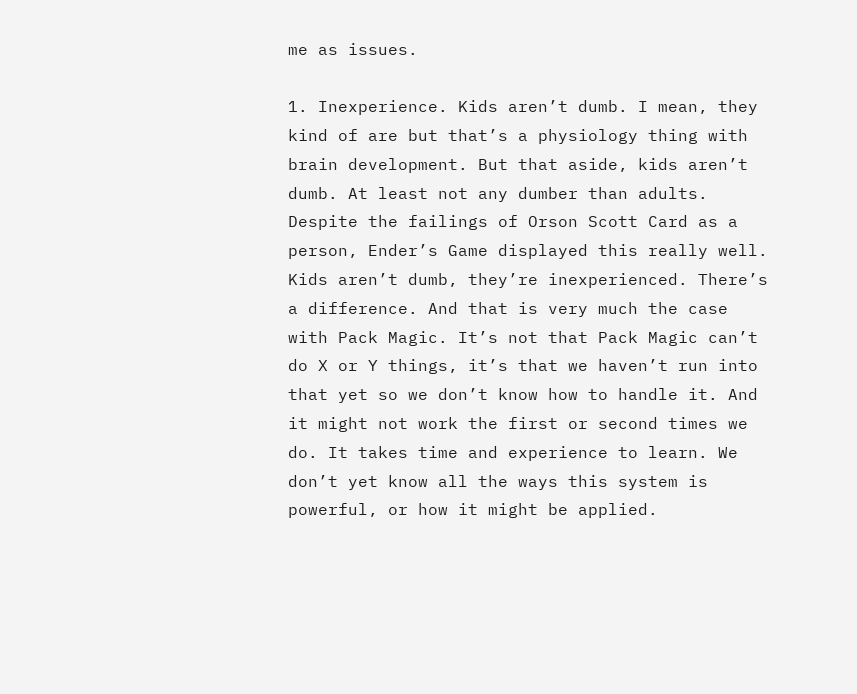me as issues.

1. Inexperience. Kids aren’t dumb. I mean, they kind of are but that’s a physiology thing with brain development. But that aside, kids aren’t dumb. At least not any dumber than adults. Despite the failings of Orson Scott Card as a person, Ender’s Game displayed this really well. Kids aren’t dumb, they’re inexperienced. There’s a difference. And that is very much the case with Pack Magic. It’s not that Pack Magic can’t do X or Y things, it’s that we haven’t run into that yet so we don’t know how to handle it. And it might not work the first or second times we do. It takes time and experience to learn. We don’t yet know all the ways this system is powerful, or how it might be applied.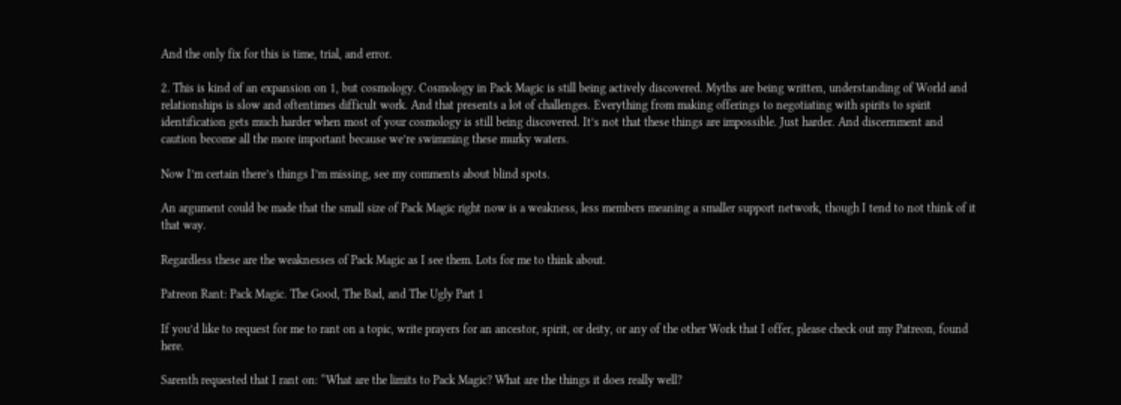And the only fix for this is time, trial, and error.

2. This is kind of an expansion on 1, but cosmology. Cosmology in Pack Magic is still being actively discovered. Myths are being written, understanding of World and relationships is slow and oftentimes difficult work. And that presents a lot of challenges. Everything from making offerings to negotiating with spirits to spirit identification gets much harder when most of your cosmology is still being discovered. It’s not that these things are impossible. Just harder. And discernment and caution become all the more important because we’re swimming these murky waters.

Now I’m certain there’s things I’m missing, see my comments about blind spots.

An argument could be made that the small size of Pack Magic right now is a weakness, less members meaning a smaller support network, though I tend to not think of it that way.

Regardless these are the weaknesses of Pack Magic as I see them. Lots for me to think about.

Patreon Rant: Pack Magic. The Good, The Bad, and The Ugly Part 1

If you’d like to request for me to rant on a topic, write prayers for an ancestor, spirit, or deity, or any of the other Work that I offer, please check out my Patreon, found here.

Sarenth requested that I rant on: “What are the limits to Pack Magic? What are the things it does really well?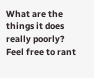What are the things it does really poorly? Feel free to rant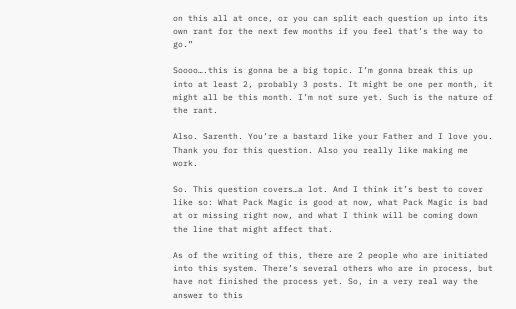on this all at once, or you can split each question up into its own rant for the next few months if you feel that’s the way to go.”

Soooo….this is gonna be a big topic. I’m gonna break this up into at least 2, probably 3 posts. It might be one per month, it might all be this month. I’m not sure yet. Such is the nature of the rant.

Also. Sarenth. You’re a bastard like your Father and I love you. Thank you for this question. Also you really like making me work.

So. This question covers…a lot. And I think it’s best to cover like so: What Pack Magic is good at now, what Pack Magic is bad at or missing right now, and what I think will be coming down the line that might affect that.

As of the writing of this, there are 2 people who are initiated into this system. There’s several others who are in process, but have not finished the process yet. So, in a very real way the answer to this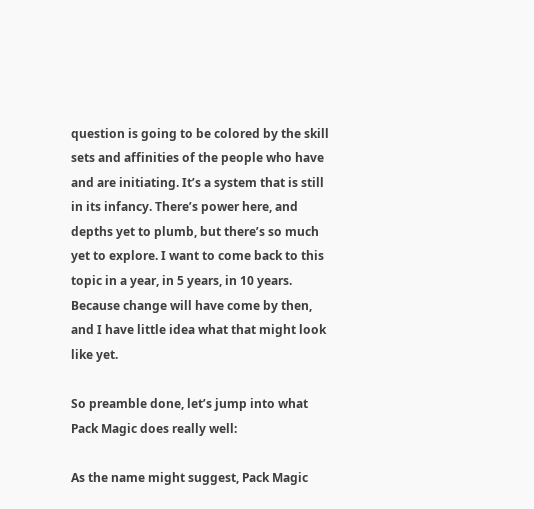question is going to be colored by the skill sets and affinities of the people who have and are initiating. It’s a system that is still in its infancy. There’s power here, and depths yet to plumb, but there’s so much yet to explore. I want to come back to this topic in a year, in 5 years, in 10 years. Because change will have come by then, and I have little idea what that might look like yet.

So preamble done, let’s jump into what Pack Magic does really well:

As the name might suggest, Pack Magic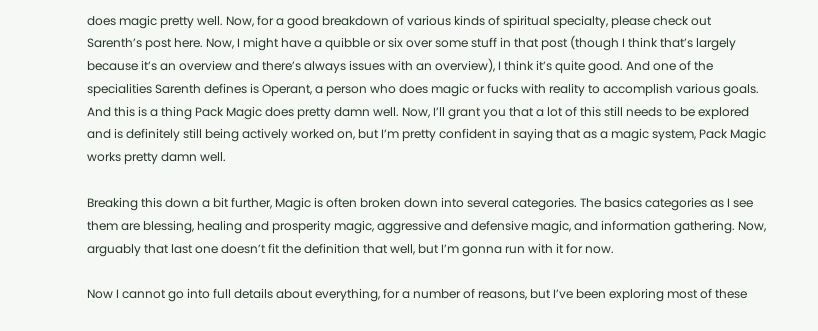does magic pretty well. Now, for a good breakdown of various kinds of spiritual specialty, please check out Sarenth’s post here. Now, I might have a quibble or six over some stuff in that post (though I think that’s largely because it’s an overview and there’s always issues with an overview), I think it’s quite good. And one of the specialities Sarenth defines is Operant, a person who does magic or fucks with reality to accomplish various goals. And this is a thing Pack Magic does pretty damn well. Now, I’ll grant you that a lot of this still needs to be explored and is definitely still being actively worked on, but I’m pretty confident in saying that as a magic system, Pack Magic works pretty damn well.

Breaking this down a bit further, Magic is often broken down into several categories. The basics categories as I see them are blessing, healing and prosperity magic, aggressive and defensive magic, and information gathering. Now, arguably that last one doesn’t fit the definition that well, but I’m gonna run with it for now.

Now I cannot go into full details about everything, for a number of reasons, but I’ve been exploring most of these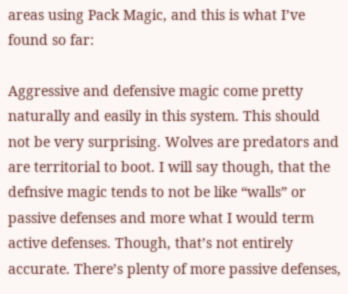areas using Pack Magic, and this is what I’ve found so far:

Aggressive and defensive magic come pretty naturally and easily in this system. This should not be very surprising. Wolves are predators and are territorial to boot. I will say though, that the defnsive magic tends to not be like “walls” or passive defenses and more what I would term active defenses. Though, that’s not entirely accurate. There’s plenty of more passive defenses,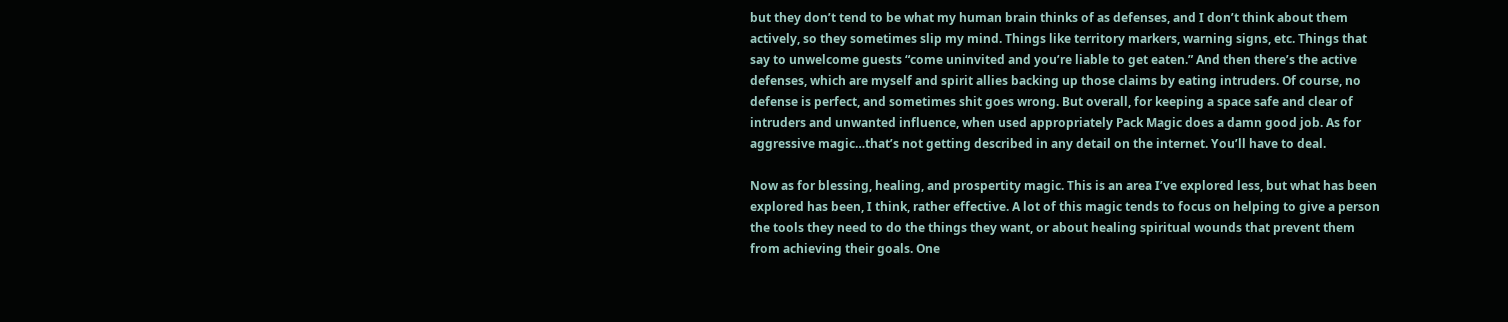but they don’t tend to be what my human brain thinks of as defenses, and I don’t think about them actively, so they sometimes slip my mind. Things like territory markers, warning signs, etc. Things that say to unwelcome guests “come uninvited and you’re liable to get eaten.” And then there’s the active defenses, which are myself and spirit allies backing up those claims by eating intruders. Of course, no defense is perfect, and sometimes shit goes wrong. But overall, for keeping a space safe and clear of intruders and unwanted influence, when used appropriately Pack Magic does a damn good job. As for aggressive magic…that’s not getting described in any detail on the internet. You’ll have to deal.

Now as for blessing, healing, and prospertity magic. This is an area I’ve explored less, but what has been explored has been, I think, rather effective. A lot of this magic tends to focus on helping to give a person the tools they need to do the things they want, or about healing spiritual wounds that prevent them from achieving their goals. One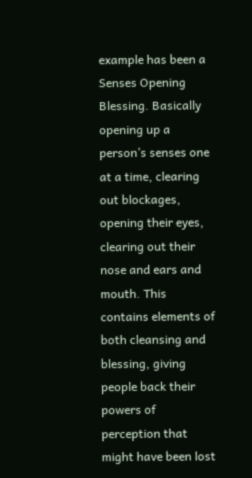example has been a Senses Opening Blessing. Basically opening up a person’s senses one at a time, clearing out blockages, opening their eyes, clearing out their nose and ears and mouth. This contains elements of both cleansing and blessing, giving people back their powers of perception that might have been lost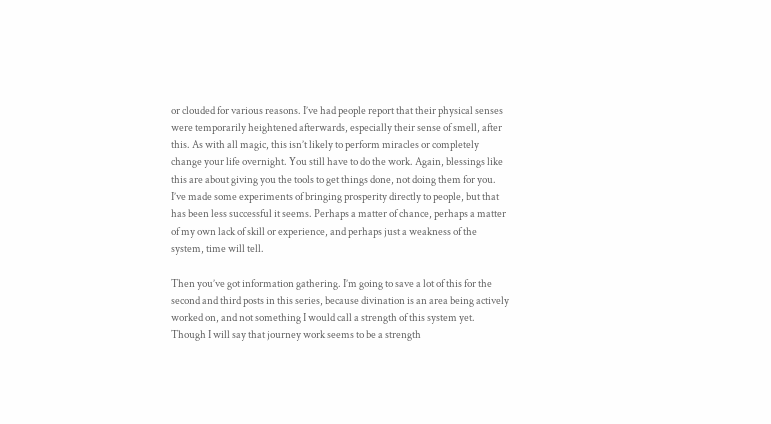or clouded for various reasons. I’ve had people report that their physical senses were temporarily heightened afterwards, especially their sense of smell, after this. As with all magic, this isn’t likely to perform miracles or completely change your life overnight. You still have to do the work. Again, blessings like this are about giving you the tools to get things done, not doing them for you. I’ve made some experiments of bringing prosperity directly to people, but that has been less successful it seems. Perhaps a matter of chance, perhaps a matter of my own lack of skill or experience, and perhaps just a weakness of the system, time will tell.

Then you’ve got information gathering. I’m going to save a lot of this for the second and third posts in this series, because divination is an area being actively worked on, and not something I would call a strength of this system yet. Though I will say that journey work seems to be a strength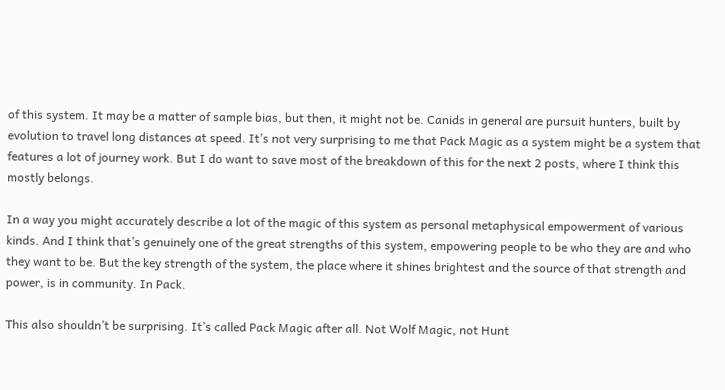of this system. It may be a matter of sample bias, but then, it might not be. Canids in general are pursuit hunters, built by evolution to travel long distances at speed. It’s not very surprising to me that Pack Magic as a system might be a system that features a lot of journey work. But I do want to save most of the breakdown of this for the next 2 posts, where I think this mostly belongs.

In a way you might accurately describe a lot of the magic of this system as personal metaphysical empowerment of various kinds. And I think that’s genuinely one of the great strengths of this system, empowering people to be who they are and who they want to be. But the key strength of the system, the place where it shines brightest and the source of that strength and power, is in community. In Pack.

This also shouldn’t be surprising. It’s called Pack Magic after all. Not Wolf Magic, not Hunt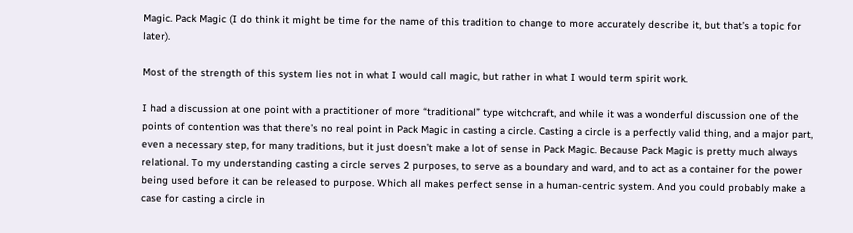Magic. Pack Magic (I do think it might be time for the name of this tradition to change to more accurately describe it, but that’s a topic for later).

Most of the strength of this system lies not in what I would call magic, but rather in what I would term spirit work.

I had a discussion at one point with a practitioner of more “traditional” type witchcraft, and while it was a wonderful discussion one of the points of contention was that there’s no real point in Pack Magic in casting a circle. Casting a circle is a perfectly valid thing, and a major part, even a necessary step, for many traditions, but it just doesn’t make a lot of sense in Pack Magic. Because Pack Magic is pretty much always relational. To my understanding casting a circle serves 2 purposes, to serve as a boundary and ward, and to act as a container for the power being used before it can be released to purpose. Which all makes perfect sense in a human-centric system. And you could probably make a case for casting a circle in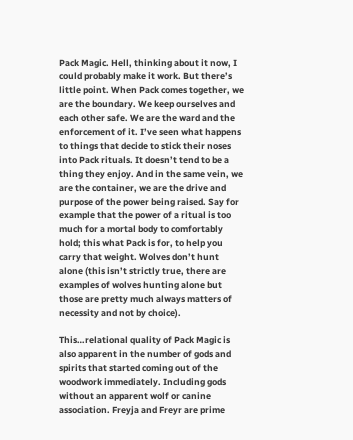Pack Magic. Hell, thinking about it now, I could probably make it work. But there’s little point. When Pack comes together, we are the boundary. We keep ourselves and each other safe. We are the ward and the enforcement of it. I’ve seen what happens to things that decide to stick their noses into Pack rituals. It doesn’t tend to be a thing they enjoy. And in the same vein, we are the container, we are the drive and purpose of the power being raised. Say for example that the power of a ritual is too much for a mortal body to comfortably hold; this what Pack is for, to help you carry that weight. Wolves don’t hunt alone (this isn’t strictly true, there are examples of wolves hunting alone but those are pretty much always matters of necessity and not by choice).

This…relational quality of Pack Magic is also apparent in the number of gods and spirits that started coming out of the woodwork immediately. Including gods without an apparent wolf or canine association. Freyja and Freyr are prime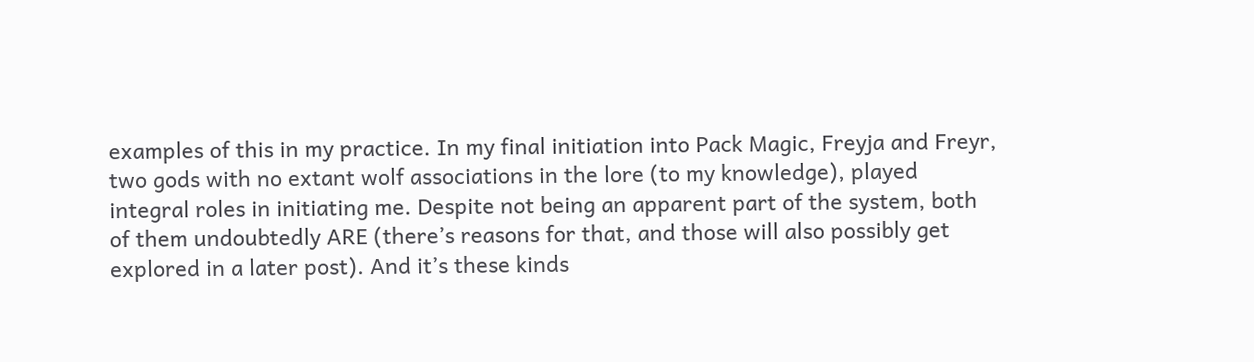examples of this in my practice. In my final initiation into Pack Magic, Freyja and Freyr, two gods with no extant wolf associations in the lore (to my knowledge), played integral roles in initiating me. Despite not being an apparent part of the system, both of them undoubtedly ARE (there’s reasons for that, and those will also possibly get explored in a later post). And it’s these kinds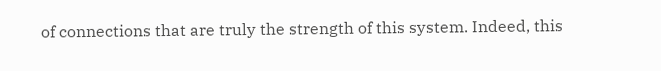of connections that are truly the strength of this system. Indeed, this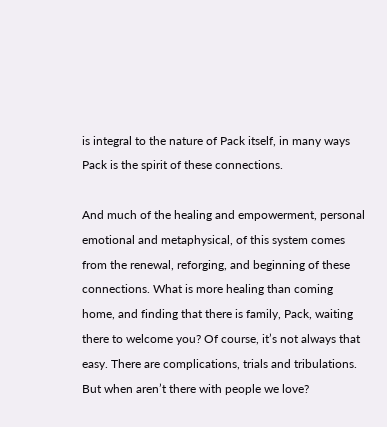is integral to the nature of Pack itself, in many ways Pack is the spirit of these connections.

And much of the healing and empowerment, personal emotional and metaphysical, of this system comes from the renewal, reforging, and beginning of these connections. What is more healing than coming home, and finding that there is family, Pack, waiting there to welcome you? Of course, it’s not always that easy. There are complications, trials and tribulations. But when aren’t there with people we love?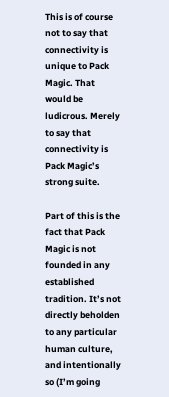This is of course not to say that connectivity is unique to Pack Magic. That would be ludicrous. Merely to say that connectivity is Pack Magic’s strong suite.

Part of this is the fact that Pack Magic is not founded in any established tradition. It’s not directly beholden to any particular human culture, and intentionally so (I’m going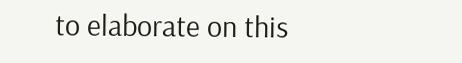to elaborate on this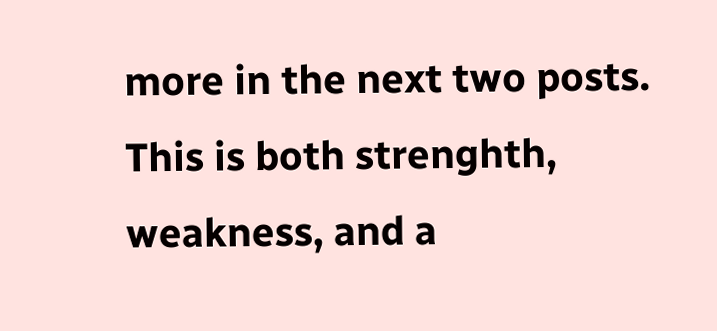more in the next two posts. This is both strenghth, weakness, and a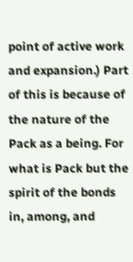point of active work and expansion.) Part of this is because of the nature of the Pack as a being. For what is Pack but the spirit of the bonds in, among, and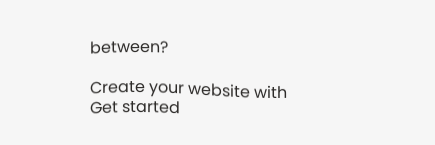between?

Create your website with
Get started